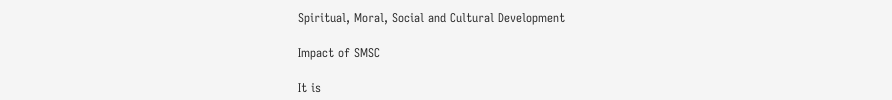Spiritual, Moral, Social and Cultural Development

Impact of SMSC

It is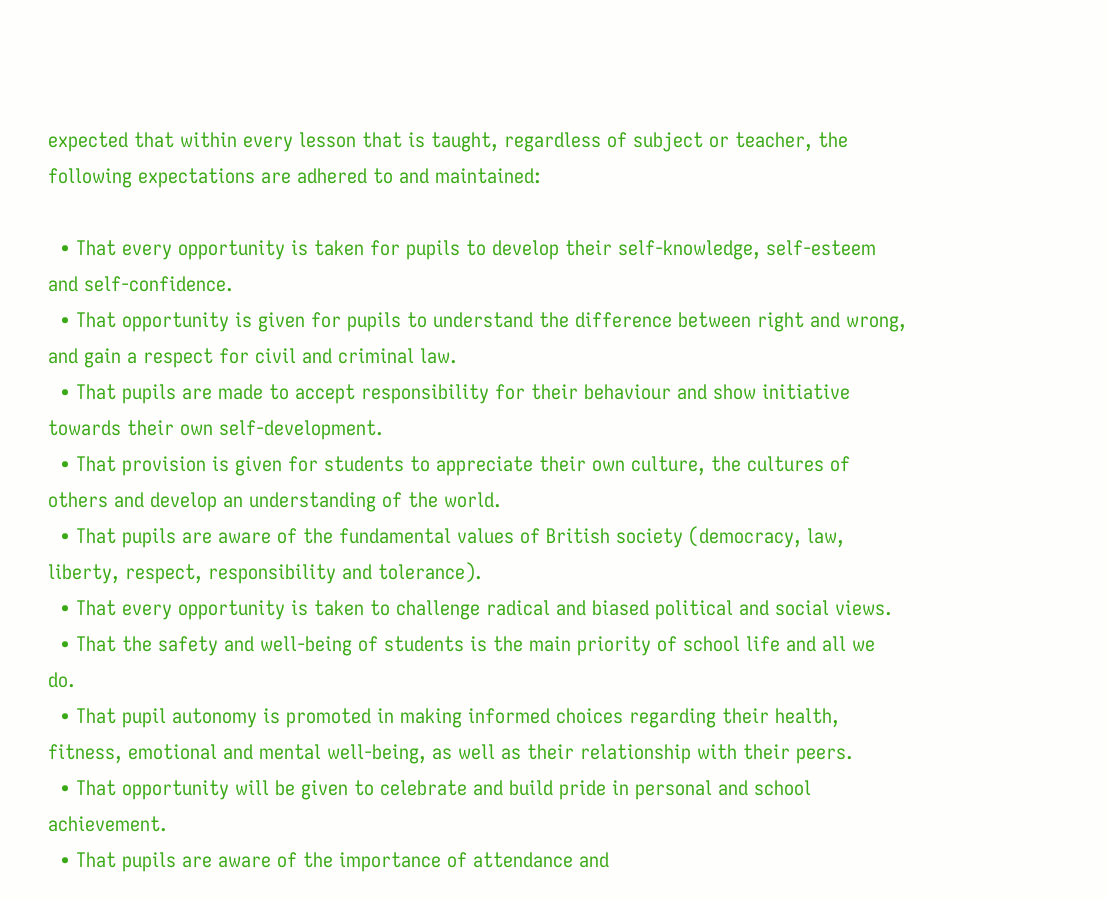expected that within every lesson that is taught, regardless of subject or teacher, the following expectations are adhered to and maintained:

  • That every opportunity is taken for pupils to develop their self-knowledge, self-esteem and self-confidence.
  • That opportunity is given for pupils to understand the difference between right and wrong, and gain a respect for civil and criminal law.
  • That pupils are made to accept responsibility for their behaviour and show initiative towards their own self-development.
  • That provision is given for students to appreciate their own culture, the cultures of others and develop an understanding of the world.
  • That pupils are aware of the fundamental values of British society (democracy, law, liberty, respect, responsibility and tolerance).
  • That every opportunity is taken to challenge radical and biased political and social views.
  • That the safety and well-being of students is the main priority of school life and all we do.
  • That pupil autonomy is promoted in making informed choices regarding their health, fitness, emotional and mental well-being, as well as their relationship with their peers.
  • That opportunity will be given to celebrate and build pride in personal and school achievement.
  • That pupils are aware of the importance of attendance and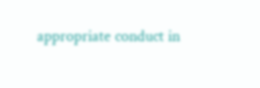appropriate conduct in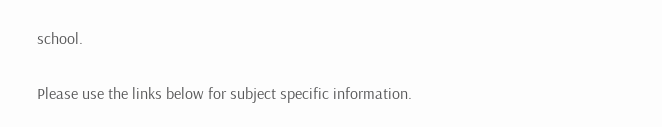school.

Please use the links below for subject specific information.